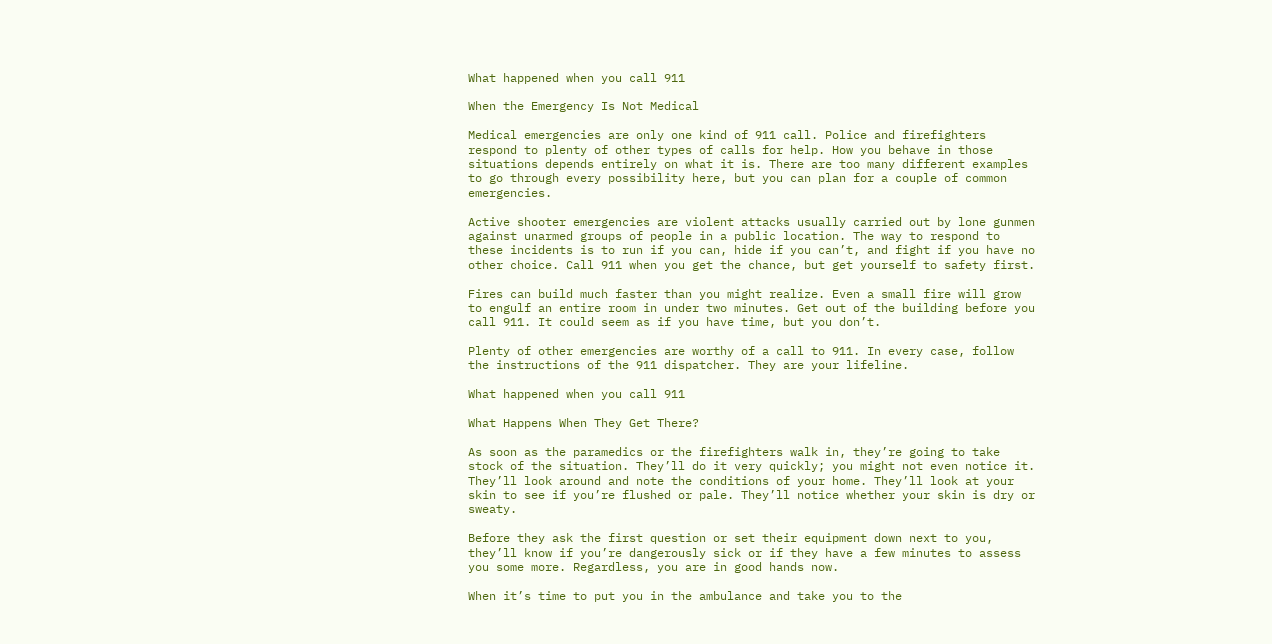What happened when you call 911

When the Emergency Is Not Medical

Medical emergencies are only one kind of 911 call. Police and firefighters respond to plenty of other types of calls for help. How you behave in those situations depends entirely on what it is. There are too many different examples to go through every possibility here, but you can plan for a couple of common emergencies.

Active shooter emergencies are violent attacks usually carried out by lone gunmen against unarmed groups of people in a public location. The way to respond to these incidents is to run if you can, hide if you can’t, and fight if you have no other choice. Call 911 when you get the chance, but get yourself to safety first.

Fires can build much faster than you might realize. Even a small fire will grow to engulf an entire room in under two minutes. Get out of the building before you call 911. It could seem as if you have time, but you don’t.

Plenty of other emergencies are worthy of a call to 911. In every case, follow the instructions of the 911 dispatcher. They are your lifeline.

What happened when you call 911

What Happens When They Get There?

As soon as the paramedics or the firefighters walk in, they’re going to take stock of the situation. They’ll do it very quickly; you might not even notice it. They’ll look around and note the conditions of your home. They’ll look at your skin to see if you’re flushed or pale. They’ll notice whether your skin is dry or sweaty.

Before they ask the first question or set their equipment down next to you, they’ll know if you’re dangerously sick or if they have a few minutes to assess you some more. Regardless, you are in good hands now.

When it’s time to put you in the ambulance and take you to the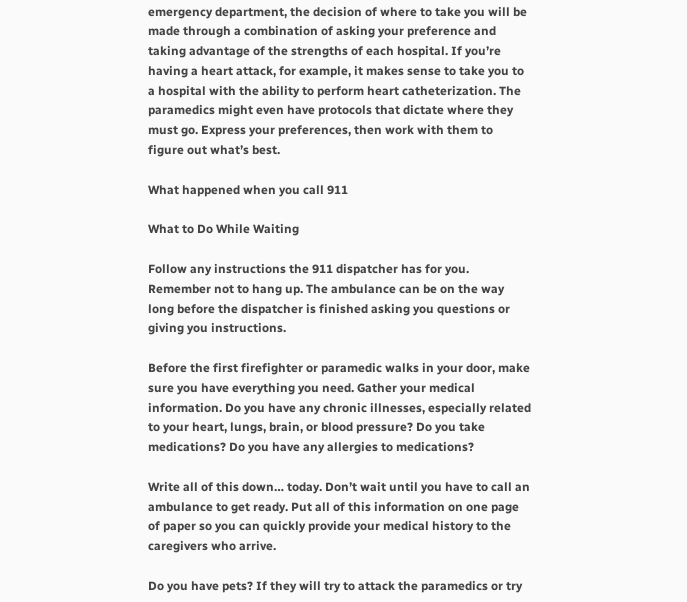emergency department, the decision of where to take you will be made through a combination of asking your preference and taking advantage of the strengths of each hospital. If you’re having a heart attack, for example, it makes sense to take you to a hospital with the ability to perform heart catheterization. The paramedics might even have protocols that dictate where they must go. Express your preferences, then work with them to figure out what’s best.

What happened when you call 911

What to Do While Waiting

Follow any instructions the 911 dispatcher has for you. Remember not to hang up. The ambulance can be on the way long before the dispatcher is finished asking you questions or giving you instructions.

Before the first firefighter or paramedic walks in your door, make sure you have everything you need. Gather your medical information. Do you have any chronic illnesses, especially related to your heart, lungs, brain, or blood pressure? Do you take medications? Do you have any allergies to medications?

Write all of this down… today. Don’t wait until you have to call an ambulance to get ready. Put all of this information on one page of paper so you can quickly provide your medical history to the caregivers who arrive.

Do you have pets? If they will try to attack the paramedics or try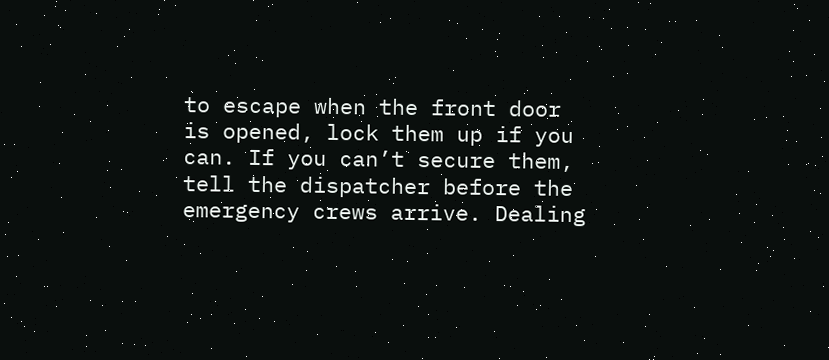to escape when the front door is opened, lock them up if you can. If you can’t secure them, tell the dispatcher before the emergency crews arrive. Dealing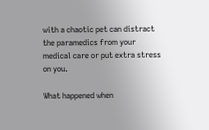with a chaotic pet can distract the paramedics from your medical care or put extra stress on you.

What happened when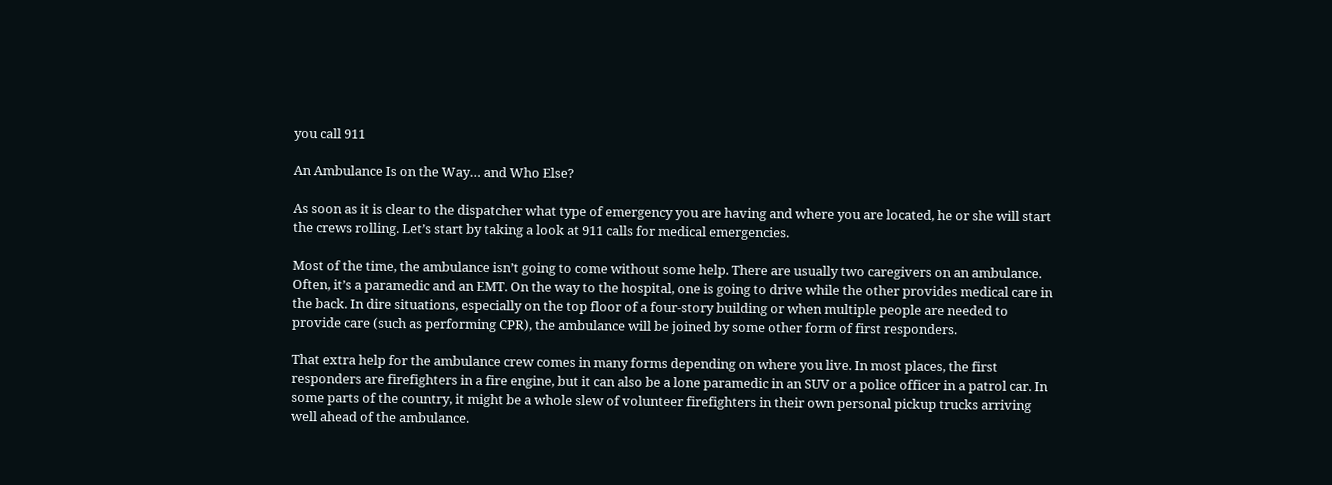you call 911

An Ambulance Is on the Way… and Who Else?

As soon as it is clear to the dispatcher what type of emergency you are having and where you are located, he or she will start the crews rolling. Let’s start by taking a look at 911 calls for medical emergencies.

Most of the time, the ambulance isn’t going to come without some help. There are usually two caregivers on an ambulance. Often, it’s a paramedic and an EMT. On the way to the hospital, one is going to drive while the other provides medical care in the back. In dire situations, especially on the top floor of a four-story building or when multiple people are needed to provide care (such as performing CPR), the ambulance will be joined by some other form of first responders.

That extra help for the ambulance crew comes in many forms depending on where you live. In most places, the first responders are firefighters in a fire engine, but it can also be a lone paramedic in an SUV or a police officer in a patrol car. In some parts of the country, it might be a whole slew of volunteer firefighters in their own personal pickup trucks arriving well ahead of the ambulance.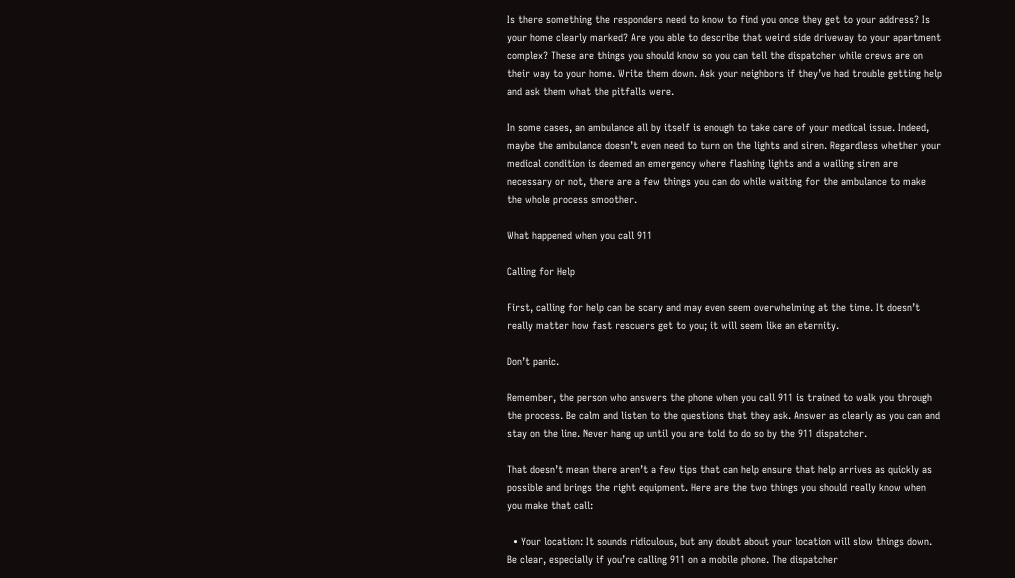Is there something the responders need to know to find you once they get to your address? Is your home clearly marked? Are you able to describe that weird side driveway to your apartment complex? These are things you should know so you can tell the dispatcher while crews are on their way to your home. Write them down. Ask your neighbors if they’ve had trouble getting help and ask them what the pitfalls were.

In some cases, an ambulance all by itself is enough to take care of your medical issue. Indeed, maybe the ambulance doesn’t even need to turn on the lights and siren. Regardless whether your medical condition is deemed an emergency where flashing lights and a wailing siren are necessary or not, there are a few things you can do while waiting for the ambulance to make the whole process smoother.

What happened when you call 911

Calling for Help

First, calling for help can be scary and may even seem overwhelming at the time. It doesn’t really matter how fast rescuers get to you; it will seem like an eternity.

Don’t panic.

Remember, the person who answers the phone when you call 911 is trained to walk you through the process. Be calm and listen to the questions that they ask. Answer as clearly as you can and stay on the line. Never hang up until you are told to do so by the 911 dispatcher.

That doesn’t mean there aren’t a few tips that can help ensure that help arrives as quickly as possible and brings the right equipment. Here are the two things you should really know when you make that call:

  • Your location: It sounds ridiculous, but any doubt about your location will slow things down. Be clear, especially if you’re calling 911 on a mobile phone. The dispatcher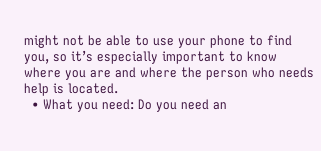might not be able to use your phone to find you, so it’s especially important to know where you are and where the person who needs help is located.
  • What you need: Do you need an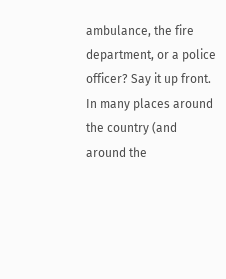ambulance, the fire department, or a police officer? Say it up front. In many places around the country (and around the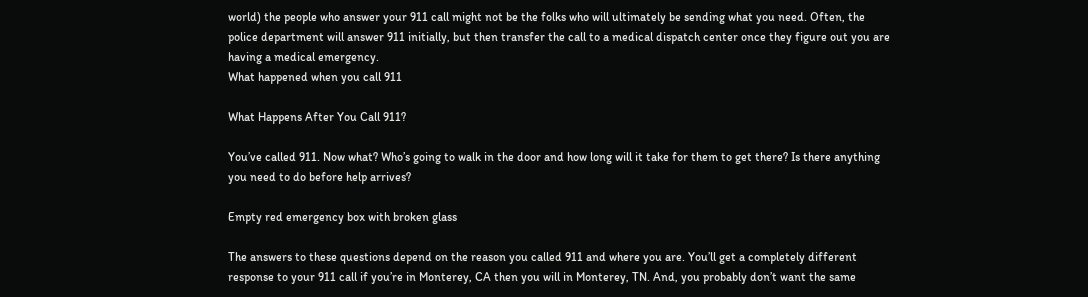world) the people who answer your 911 call might not be the folks who will ultimately be sending what you need. Often, the police department will answer 911 initially, but then transfer the call to a medical dispatch center once they figure out you are having a medical emergency.
What happened when you call 911

What Happens After You Call 911?

You’ve called 911. Now what? Who’s going to walk in the door and how long will it take for them to get there? Is there anything you need to do before help arrives?

Empty red emergency box with broken glass

The answers to these questions depend on the reason you called 911 and where you are. You’ll get a completely different response to your 911 call if you’re in Monterey, CA then you will in Monterey, TN. And, you probably don’t want the same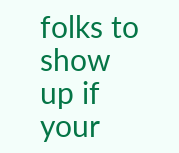folks to show up if your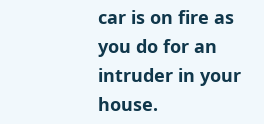car is on fire as you do for an intruder in your house.